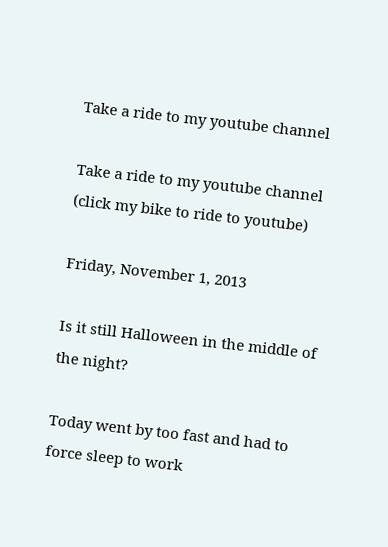Take a ride to my youtube channel

Take a ride to my youtube channel
(click my bike to ride to youtube)

Friday, November 1, 2013

Is it still Halloween in the middle of the night?

Today went by too fast and had to force sleep to work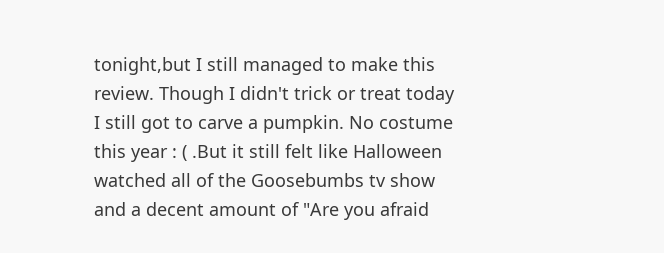tonight,but I still managed to make this review. Though I didn't trick or treat today I still got to carve a pumpkin. No costume this year : ( .But it still felt like Halloween watched all of the Goosebumbs tv show and a decent amount of "Are you afraid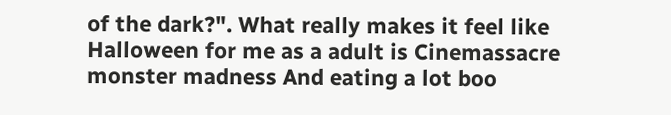of the dark?". What really makes it feel like Halloween for me as a adult is Cinemassacre monster madness And eating a lot boo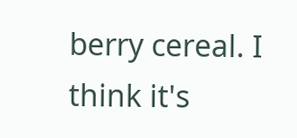berry cereal. I think it's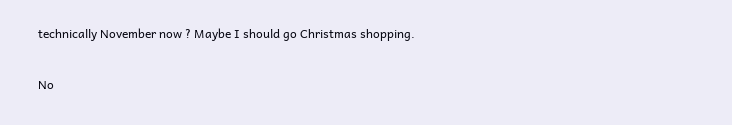technically November now ? Maybe I should go Christmas shopping.

No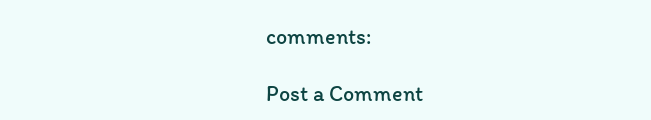comments:

Post a Comment